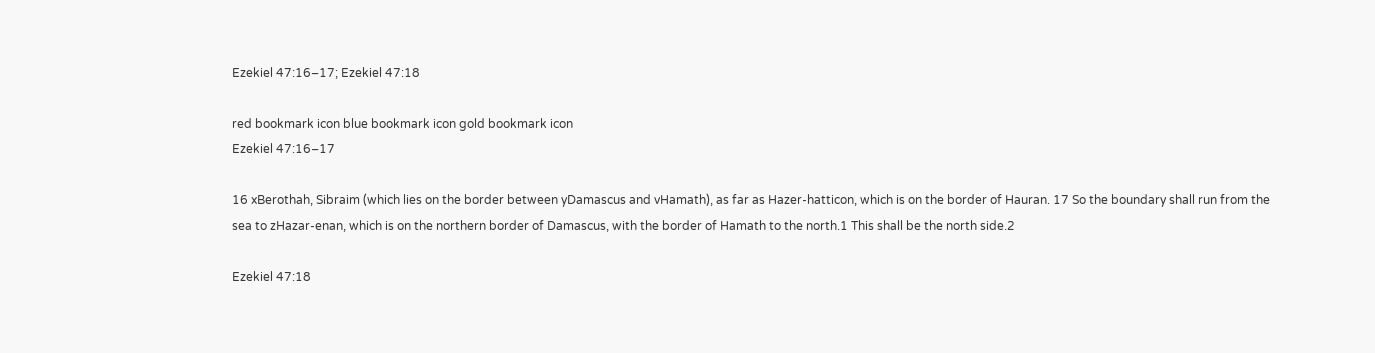Ezekiel 47:16–17; Ezekiel 47:18

red bookmark icon blue bookmark icon gold bookmark icon
Ezekiel 47:16–17

16 xBerothah, Sibraim (which lies on the border between yDamascus and vHamath), as far as Hazer-hatticon, which is on the border of Hauran. 17 So the boundary shall run from the sea to zHazar-enan, which is on the northern border of Damascus, with the border of Hamath to the north.1 This shall be the north side.2

Ezekiel 47:18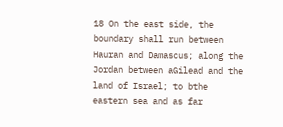18 On the east side, the boundary shall run between Hauran and Damascus; along the Jordan between aGilead and the land of Israel; to bthe eastern sea and as far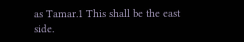as Tamar.1 This shall be the east side.